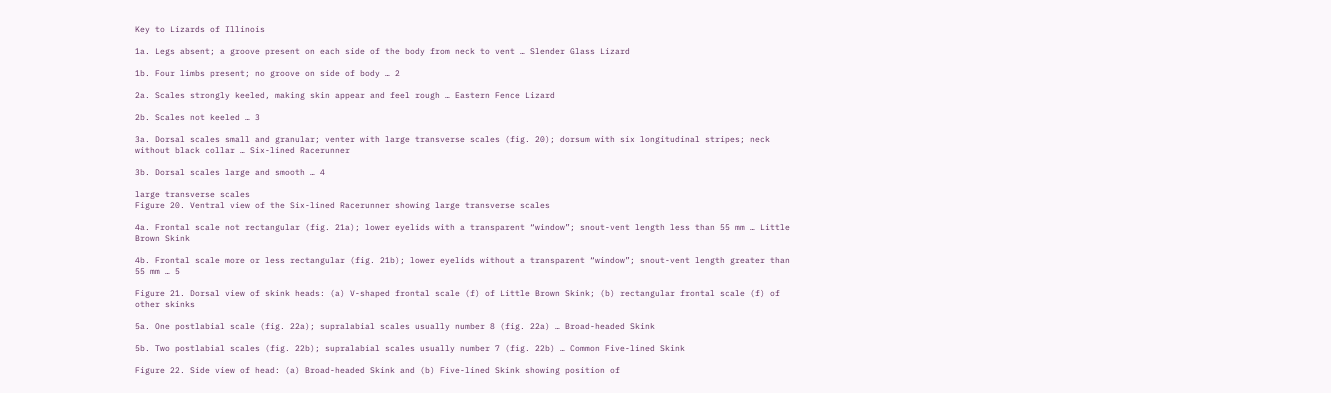Key to Lizards of Illinois

1a. Legs absent; a groove present on each side of the body from neck to vent … Slender Glass Lizard

1b. Four limbs present; no groove on side of body … 2

2a. Scales strongly keeled, making skin appear and feel rough … Eastern Fence Lizard

2b. Scales not keeled … 3

3a. Dorsal scales small and granular; venter with large transverse scales (fig. 20); dorsum with six longitudinal stripes; neck without black collar … Six-lined Racerunner

3b. Dorsal scales large and smooth … 4

large transverse scales
Figure 20. Ventral view of the Six-lined Racerunner showing large transverse scales

4a. Frontal scale not rectangular (fig. 21a); lower eyelids with a transparent “window”; snout-vent length less than 55 mm … Little Brown Skink

4b. Frontal scale more or less rectangular (fig. 21b); lower eyelids without a transparent “window”; snout-vent length greater than 55 mm … 5

Figure 21. Dorsal view of skink heads: (a) V-shaped frontal scale (f) of Little Brown Skink; (b) rectangular frontal scale (f) of other skinks

5a. One postlabial scale (fig. 22a); supralabial scales usually number 8 (fig. 22a) … Broad-headed Skink

5b. Two postlabial scales (fig. 22b); supralabial scales usually number 7 (fig. 22b) … Common Five-lined Skink

Figure 22. Side view of head: (a) Broad-headed Skink and (b) Five-lined Skink showing position of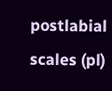postlabial scales (pl)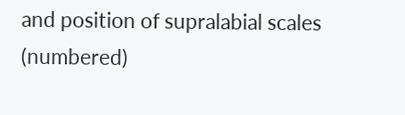and position of supralabial scales (numbered)